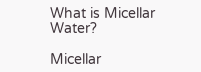What is Micellar Water?

Micellar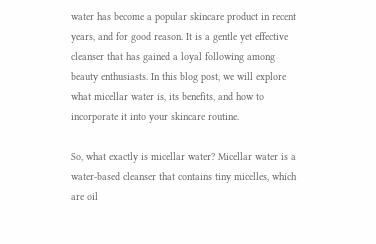water has become a popular skincare product in recent years, and for good reason. It is a gentle yet effective cleanser that has gained a loyal following among beauty enthusiasts. In this blog post, we will explore what micellar water is, its benefits, and how to incorporate it into your skincare routine.

So, what exactly is micellar water? Micellar water is a water-based cleanser that contains tiny micelles, which are oil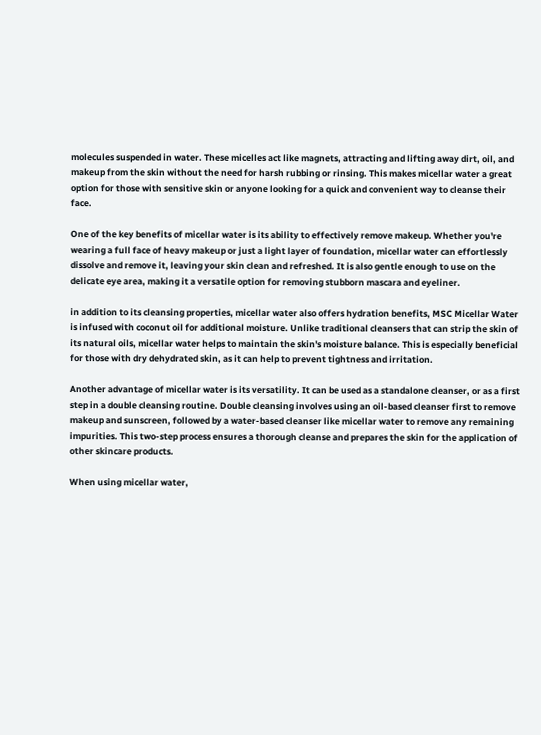molecules suspended in water. These micelles act like magnets, attracting and lifting away dirt, oil, and makeup from the skin without the need for harsh rubbing or rinsing. This makes micellar water a great option for those with sensitive skin or anyone looking for a quick and convenient way to cleanse their face.

One of the key benefits of micellar water is its ability to effectively remove makeup. Whether you're wearing a full face of heavy makeup or just a light layer of foundation, micellar water can effortlessly dissolve and remove it, leaving your skin clean and refreshed. It is also gentle enough to use on the delicate eye area, making it a versatile option for removing stubborn mascara and eyeliner.

in addition to its cleansing properties, micellar water also offers hydration benefits, MSC Micellar Water is infused with coconut oil for additional moisture. Unlike traditional cleansers that can strip the skin of its natural oils, micellar water helps to maintain the skin's moisture balance. This is especially beneficial for those with dry dehydrated skin, as it can help to prevent tightness and irritation.

Another advantage of micellar water is its versatility. It can be used as a standalone cleanser, or as a first step in a double cleansing routine. Double cleansing involves using an oil-based cleanser first to remove makeup and sunscreen, followed by a water-based cleanser like micellar water to remove any remaining impurities. This two-step process ensures a thorough cleanse and prepares the skin for the application of other skincare products.

When using micellar water,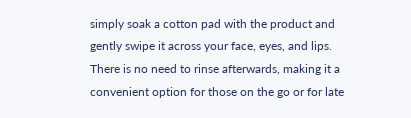simply soak a cotton pad with the product and gently swipe it across your face, eyes, and lips. There is no need to rinse afterwards, making it a convenient option for those on the go or for late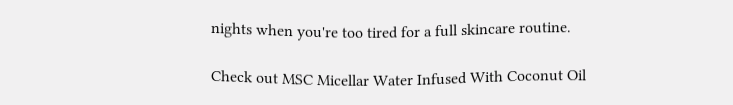nights when you're too tired for a full skincare routine.

Check out MSC Micellar Water Infused With Coconut Oil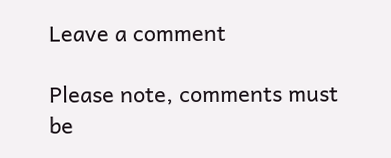Leave a comment

Please note, comments must be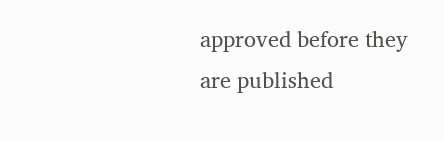approved before they are published